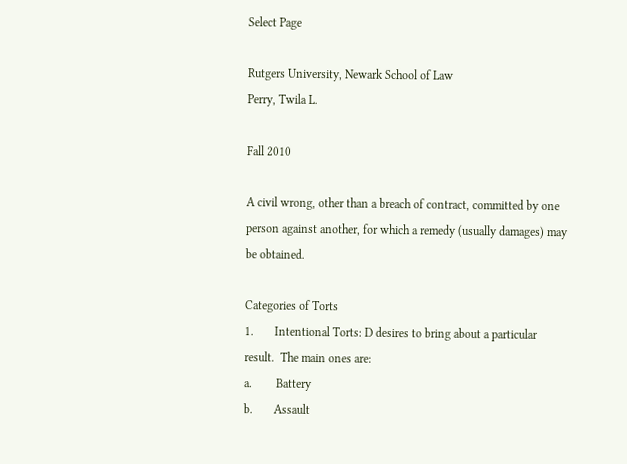Select Page

Rutgers University, Newark School of Law
Perry, Twila L.

Fall 2010

A civil wrong, other than a breach of contract, committed by one person against another, for which a remedy (usually damages) may be obtained.

Categories of Torts
1.       Intentional Torts: D desires to bring about a particular result.  The main ones are:
a.        Battery
b.       Assault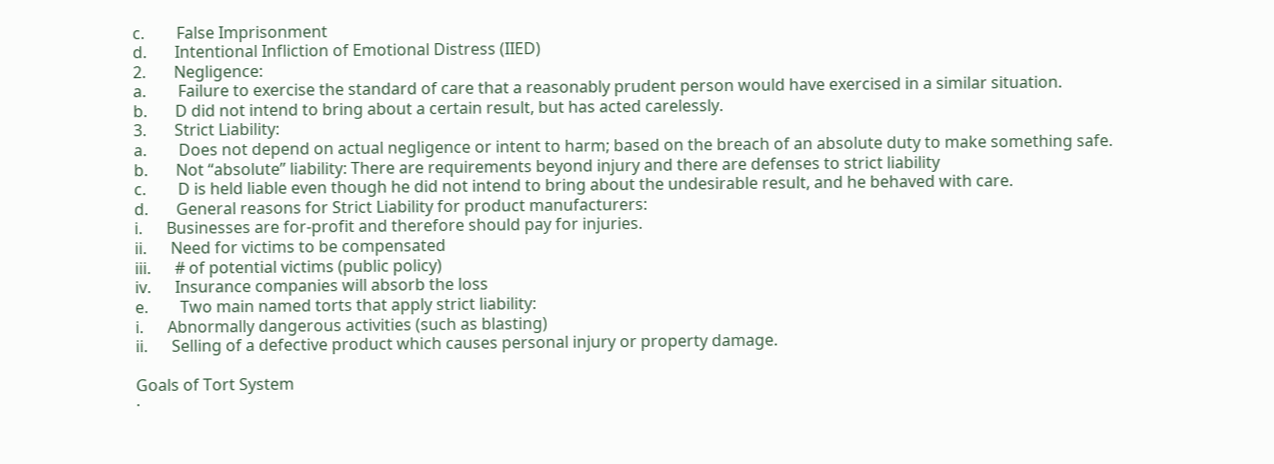c.        False Imprisonment
d.       Intentional Infliction of Emotional Distress (IIED)
2.       Negligence:
a.        Failure to exercise the standard of care that a reasonably prudent person would have exercised in a similar situation.
b.       D did not intend to bring about a certain result, but has acted carelessly.
3.       Strict Liability:
a.        Does not depend on actual negligence or intent to harm; based on the breach of an absolute duty to make something safe.
b.       Not “absolute” liability: There are requirements beyond injury and there are defenses to strict liability
c.        D is held liable even though he did not intend to bring about the undesirable result, and he behaved with care.
d.       General reasons for Strict Liability for product manufacturers:
i.      Businesses are for-profit and therefore should pay for injuries.
ii.      Need for victims to be compensated
iii.      # of potential victims (public policy)
iv.      Insurance companies will absorb the loss
e.        Two main named torts that apply strict liability:
i.      Abnormally dangerous activities (such as blasting)
ii.      Selling of a defective product which causes personal injury or property damage.

Goals of Tort System
·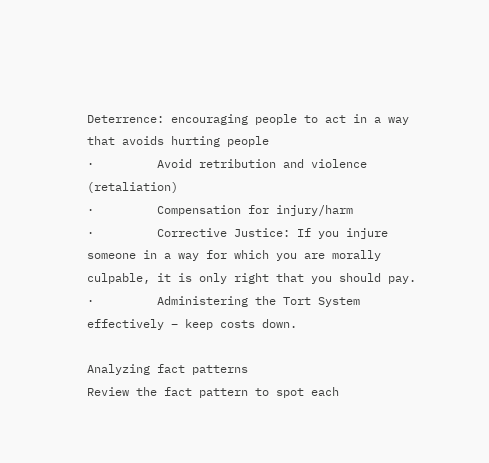Deterrence: encouraging people to act in a way that avoids hurting people
·         Avoid retribution and violence (retaliation)
·         Compensation for injury/harm
·         Corrective Justice: If you injure someone in a way for which you are morally culpable, it is only right that you should pay.
·         Administering the Tort System effectively – keep costs down.

Analyzing fact patterns
Review the fact pattern to spot each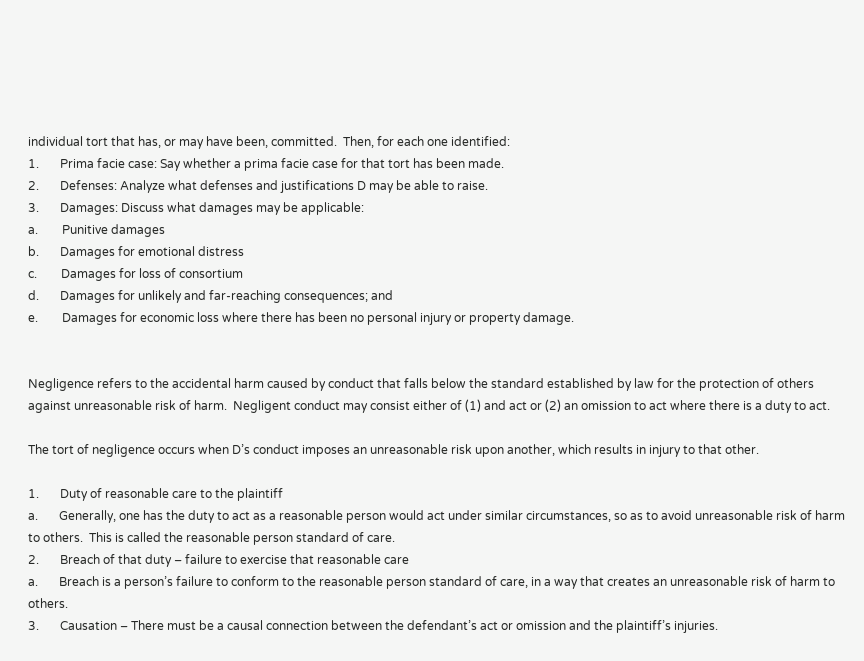individual tort that has, or may have been, committed.  Then, for each one identified:
1.       Prima facie case: Say whether a prima facie case for that tort has been made.
2.       Defenses: Analyze what defenses and justifications D may be able to raise.
3.       Damages: Discuss what damages may be applicable:
a.        Punitive damages
b.       Damages for emotional distress
c.        Damages for loss of consortium
d.       Damages for unlikely and far-reaching consequences; and
e.        Damages for economic loss where there has been no personal injury or property damage.


Negligence refers to the accidental harm caused by conduct that falls below the standard established by law for the protection of others against unreasonable risk of harm.  Negligent conduct may consist either of (1) and act or (2) an omission to act where there is a duty to act.

The tort of negligence occurs when D’s conduct imposes an unreasonable risk upon another, which results in injury to that other.

1.       Duty of reasonable care to the plaintiff
a.       Generally, one has the duty to act as a reasonable person would act under similar circumstances, so as to avoid unreasonable risk of harm to others.  This is called the reasonable person standard of care.
2.       Breach of that duty – failure to exercise that reasonable care
a.       Breach is a person’s failure to conform to the reasonable person standard of care, in a way that creates an unreasonable risk of harm to others.
3.       Causation – There must be a causal connection between the defendant’s act or omission and the plaintiff’s injuries.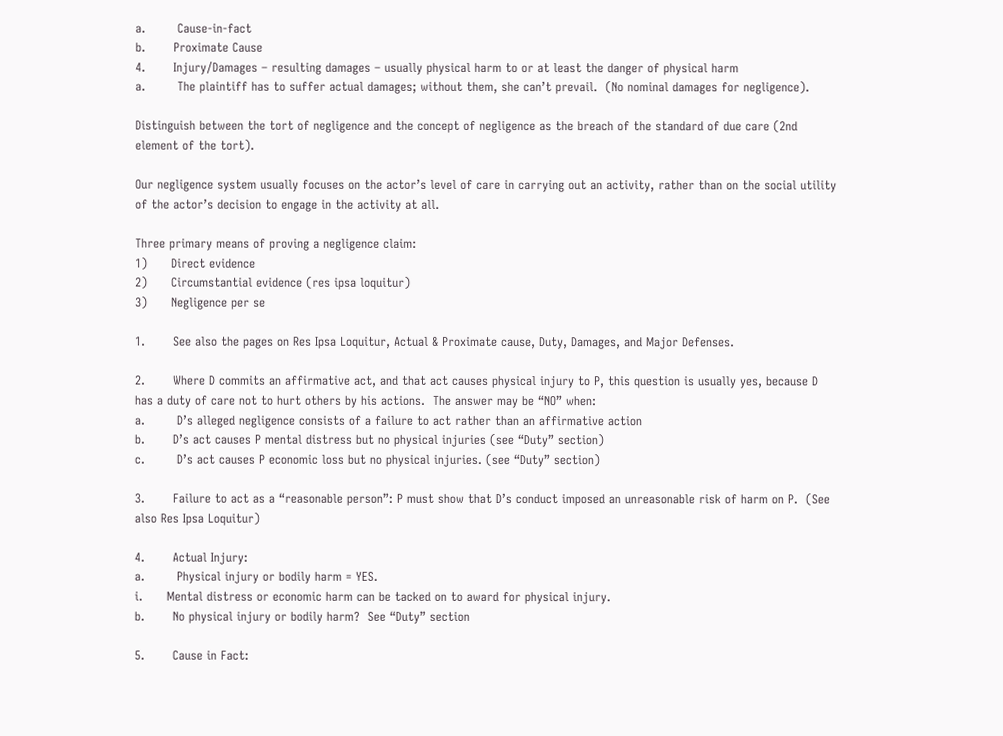a.        Cause-in-fact
b.       Proximate Cause
4.       Injury/Damages – resulting damages – usually physical harm to or at least the danger of physical harm
a.        The plaintiff has to suffer actual damages; without them, she can’t prevail.  (No nominal damages for negligence).

Distinguish between the tort of negligence and the concept of negligence as the breach of the standard of due care (2nd element of the tort).

Our negligence system usually focuses on the actor’s level of care in carrying out an activity, rather than on the social utility of the actor’s decision to engage in the activity at all.

Three primary means of proving a negligence claim:
1)      Direct evidence
2)      Circumstantial evidence (res ipsa loquitur)
3)      Negligence per se

1.       See also the pages on Res Ipsa Loquitur, Actual & Proximate cause, Duty, Damages, and Major Defenses.

2.       Where D commits an affirmative act, and that act causes physical injury to P, this question is usually yes, because D has a duty of care not to hurt others by his actions.  The answer may be “NO” when:
a.        D’s alleged negligence consists of a failure to act rather than an affirmative action
b.       D’s act causes P mental distress but no physical injuries (see “Duty” section)
c.        D’s act causes P economic loss but no physical injuries. (see “Duty” section)

3.       Failure to act as a “reasonable person”: P must show that D’s conduct imposed an unreasonable risk of harm on P.  (See also Res Ipsa Loquitur)

4.       Actual Injury:
a.        Physical injury or bodily harm = YES.
i.      Mental distress or economic harm can be tacked on to award for physical injury.
b.       No physical injury or bodily harm?  See “Duty” section

5.       Cause in Fact: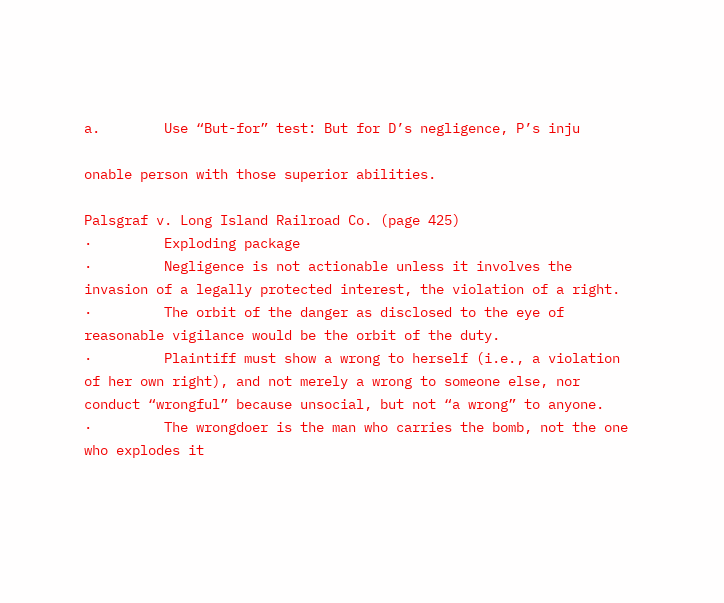a.        Use “But-for” test: But for D’s negligence, P’s inju

onable person with those superior abilities.

Palsgraf v. Long Island Railroad Co. (page 425)
·         Exploding package
·         Negligence is not actionable unless it involves the invasion of a legally protected interest, the violation of a right.
·         The orbit of the danger as disclosed to the eye of reasonable vigilance would be the orbit of the duty.
·         Plaintiff must show a wrong to herself (i.e., a violation of her own right), and not merely a wrong to someone else, nor conduct “wrongful” because unsocial, but not “a wrong” to anyone.
·         The wrongdoer is the man who carries the bomb, not the one who explodes it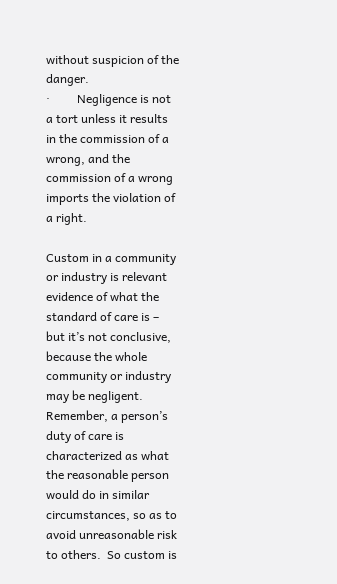without suspicion of the danger.
·         Negligence is not a tort unless it results in the commission of a wrong, and the commission of a wrong imports the violation of a right.

Custom in a community or industry is relevant evidence of what the standard of care is – but it’s not conclusive, because the whole community or industry may be negligent.  Remember, a person’s duty of care is characterized as what the reasonable person would do in similar circumstances, so as to avoid unreasonable risk to others.  So custom is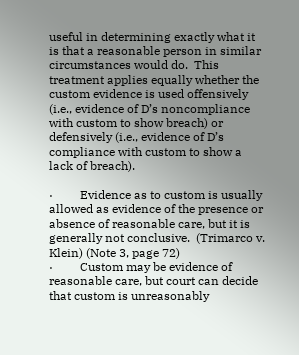useful in determining exactly what it is that a reasonable person in similar circumstances would do.  This treatment applies equally whether the custom evidence is used offensively (i.e., evidence of D’s noncompliance with custom to show breach) or defensively (i.e., evidence of D’s compliance with custom to show a lack of breach).

·         Evidence as to custom is usually allowed as evidence of the presence or absence of reasonable care, but it is generally not conclusive.  (Trimarco v. Klein) (Note 3, page 72)
·         Custom may be evidence of reasonable care, but court can decide that custom is unreasonably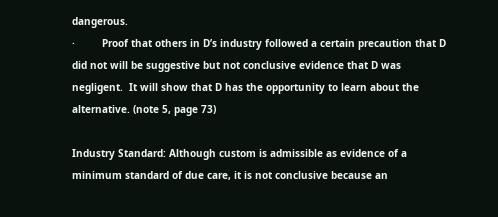dangerous.
·         Proof that others in D’s industry followed a certain precaution that D did not will be suggestive but not conclusive evidence that D was negligent.  It will show that D has the opportunity to learn about the alternative. (note 5, page 73)

Industry Standard: Although custom is admissible as evidence of a minimum standard of due care, it is not conclusive because an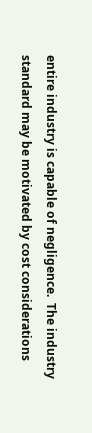entire industry is capable of negligence.  The industry standard may be motivated by cost considerations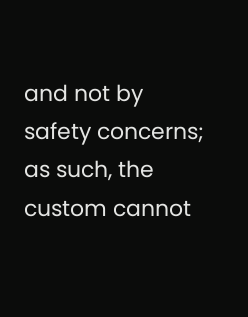and not by safety concerns; as such, the custom cannot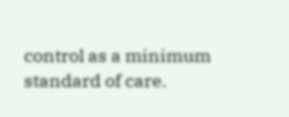control as a minimum standard of care.